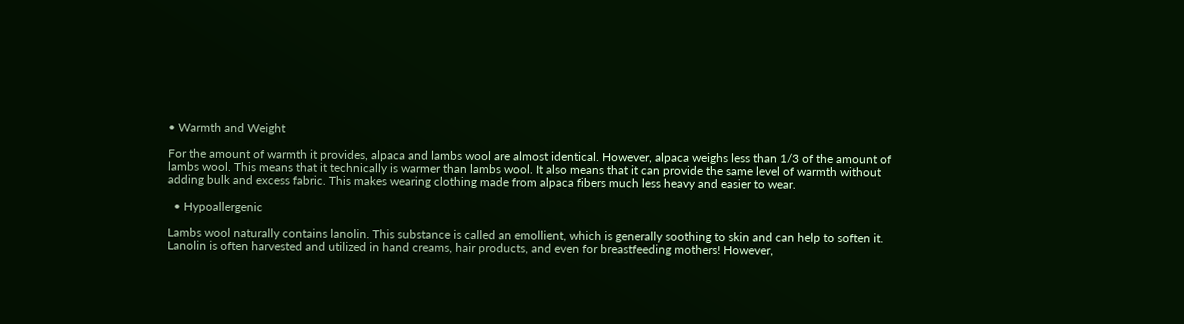• Warmth and Weight

For the amount of warmth it provides, alpaca and lambs wool are almost identical. However, alpaca weighs less than 1/3 of the amount of lambs wool. This means that it technically is warmer than lambs wool. It also means that it can provide the same level of warmth without adding bulk and excess fabric. This makes wearing clothing made from alpaca fibers much less heavy and easier to wear.

  • Hypoallergenic

Lambs wool naturally contains lanolin. This substance is called an emollient, which is generally soothing to skin and can help to soften it. Lanolin is often harvested and utilized in hand creams, hair products, and even for breastfeeding mothers! However,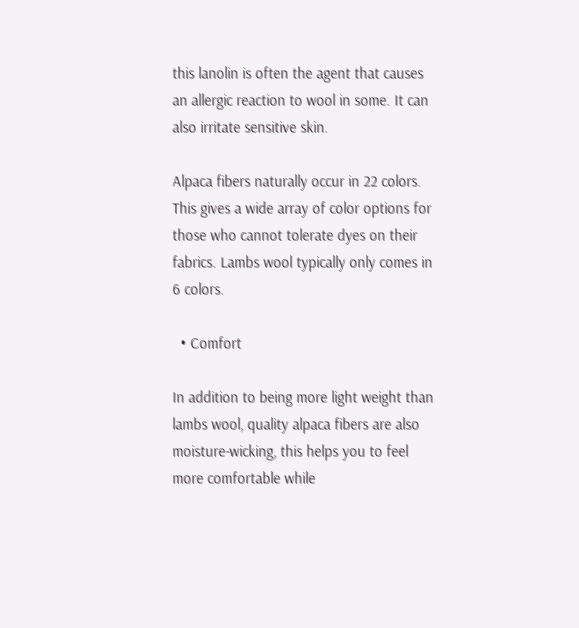this lanolin is often the agent that causes an allergic reaction to wool in some. It can also irritate sensitive skin.

Alpaca fibers naturally occur in 22 colors. This gives a wide array of color options for those who cannot tolerate dyes on their fabrics. Lambs wool typically only comes in 6 colors.

  • Comfort

In addition to being more light weight than lambs wool, quality alpaca fibers are also moisture-wicking, this helps you to feel more comfortable while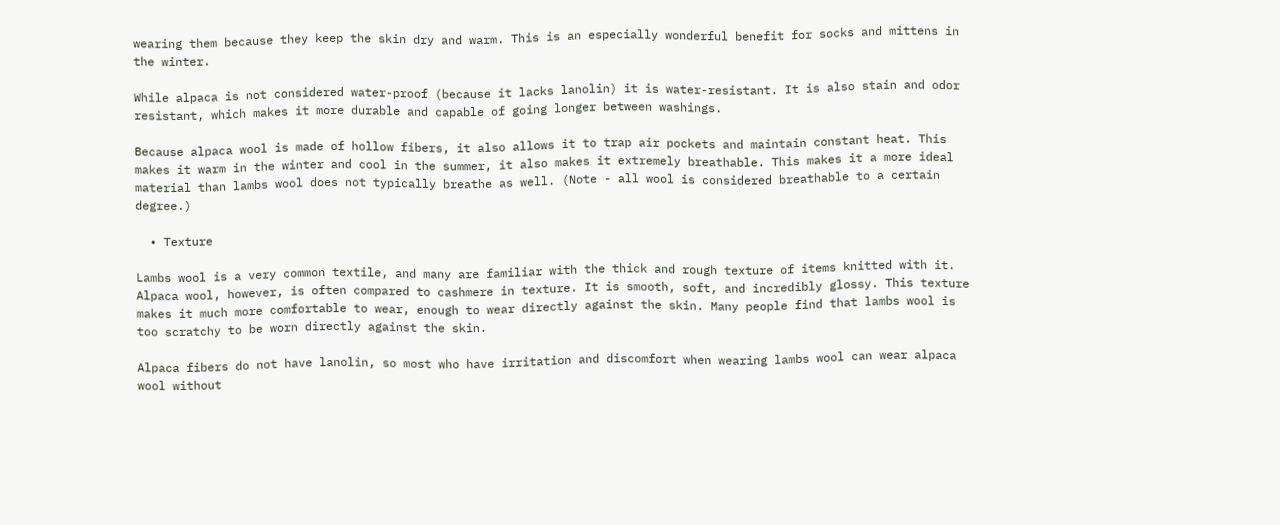wearing them because they keep the skin dry and warm. This is an especially wonderful benefit for socks and mittens in the winter.

While alpaca is not considered water-proof (because it lacks lanolin) it is water-resistant. It is also stain and odor resistant, which makes it more durable and capable of going longer between washings.

Because alpaca wool is made of hollow fibers, it also allows it to trap air pockets and maintain constant heat. This makes it warm in the winter and cool in the summer, it also makes it extremely breathable. This makes it a more ideal material than lambs wool does not typically breathe as well. (Note - all wool is considered breathable to a certain degree.)

  • Texture

Lambs wool is a very common textile, and many are familiar with the thick and rough texture of items knitted with it. Alpaca wool, however, is often compared to cashmere in texture. It is smooth, soft, and incredibly glossy. This texture makes it much more comfortable to wear, enough to wear directly against the skin. Many people find that lambs wool is too scratchy to be worn directly against the skin.

Alpaca fibers do not have lanolin, so most who have irritation and discomfort when wearing lambs wool can wear alpaca wool without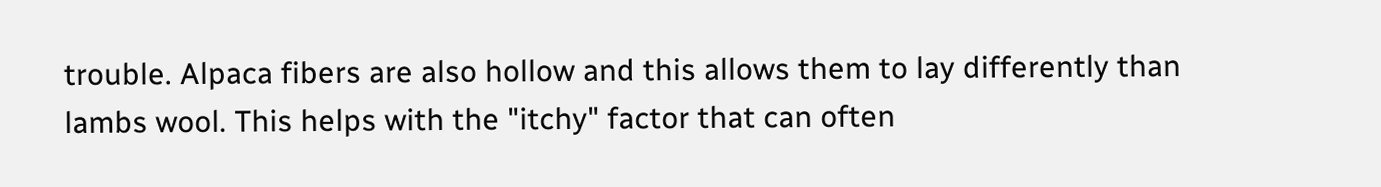trouble. Alpaca fibers are also hollow and this allows them to lay differently than lambs wool. This helps with the "itchy" factor that can often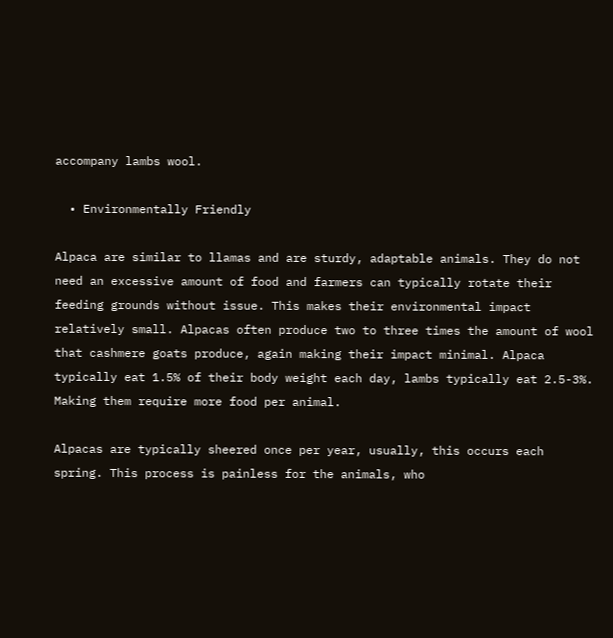accompany lambs wool.

  • Environmentally Friendly

Alpaca are similar to llamas and are sturdy, adaptable animals. They do not need an excessive amount of food and farmers can typically rotate their feeding grounds without issue. This makes their environmental impact relatively small. Alpacas often produce two to three times the amount of wool that cashmere goats produce, again making their impact minimal. Alpaca typically eat 1.5% of their body weight each day, lambs typically eat 2.5-3%. Making them require more food per animal.

Alpacas are typically sheered once per year, usually, this occurs each spring. This process is painless for the animals, who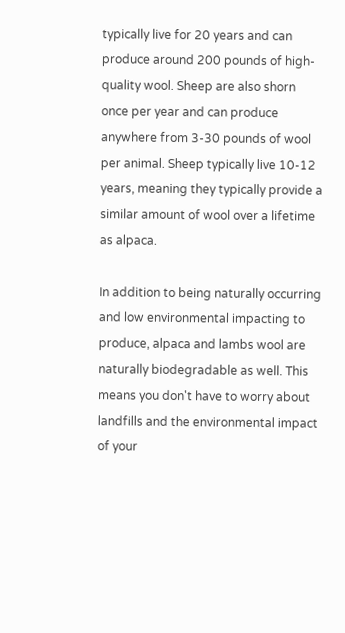typically live for 20 years and can produce around 200 pounds of high-quality wool. Sheep are also shorn once per year and can produce anywhere from 3-30 pounds of wool per animal. Sheep typically live 10-12 years, meaning they typically provide a similar amount of wool over a lifetime as alpaca.

In addition to being naturally occurring and low environmental impacting to produce, alpaca and lambs wool are naturally biodegradable as well. This means you don't have to worry about landfills and the environmental impact of your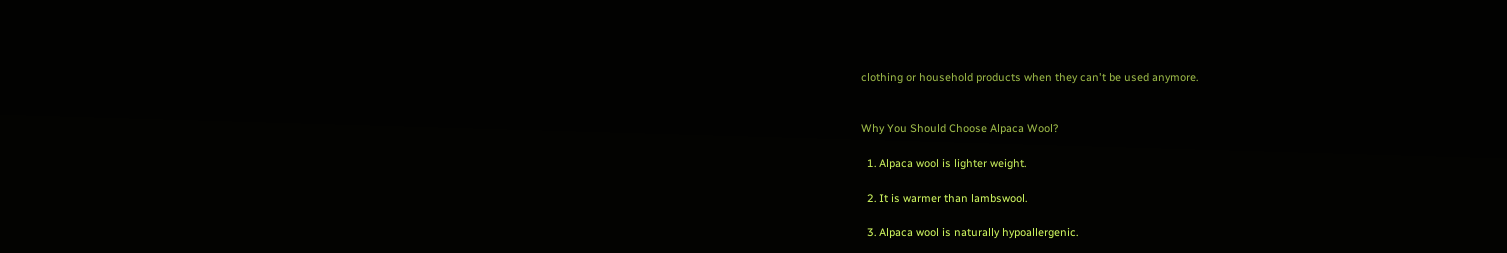clothing or household products when they can't be used anymore.


Why You Should Choose Alpaca Wool?

  1. Alpaca wool is lighter weight.

  2. It is warmer than lambswool.

  3. Alpaca wool is naturally hypoallergenic.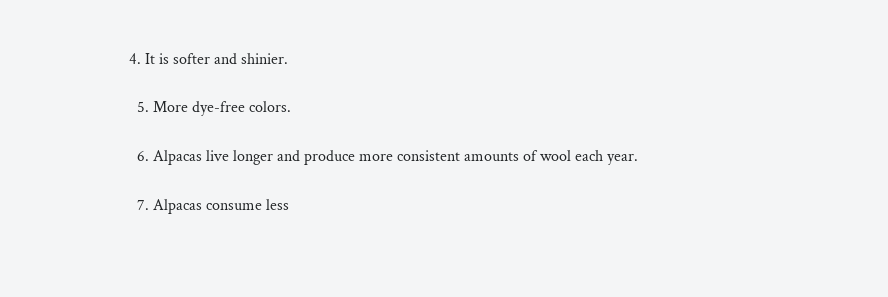4. It is softer and shinier.

  5. More dye-free colors.

  6. Alpacas live longer and produce more consistent amounts of wool each year.

  7. Alpacas consume less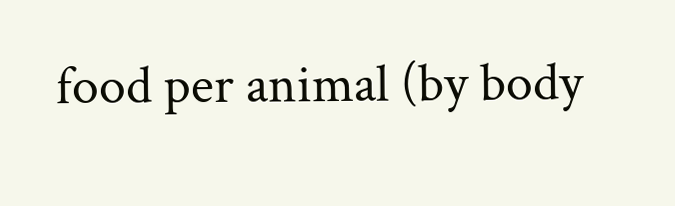food per animal (by body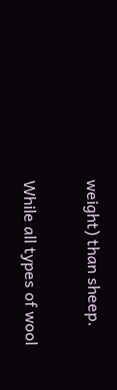weight) than sheep.

While all types of wool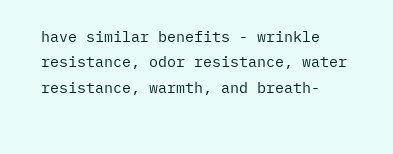have similar benefits - wrinkle resistance, odor resistance, water resistance, warmth, and breath-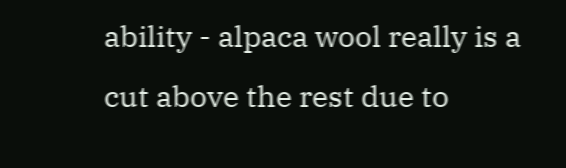ability - alpaca wool really is a cut above the rest due to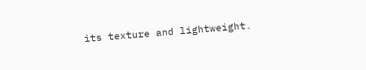its texture and lightweight.